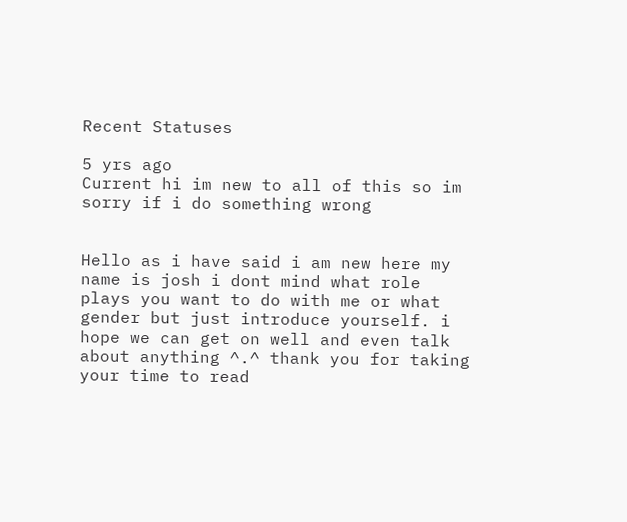Recent Statuses

5 yrs ago
Current hi im new to all of this so im sorry if i do something wrong


Hello as i have said i am new here my name is josh i dont mind what role plays you want to do with me or what gender but just introduce yourself. i hope we can get on well and even talk about anything ^.^ thank you for taking your time to read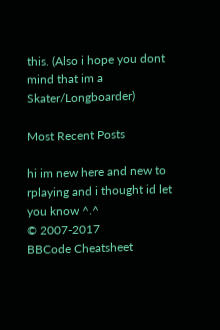this. (Also i hope you dont mind that im a Skater/Longboarder)

Most Recent Posts

hi im new here and new to rplaying and i thought id let you know ^.^
© 2007-2017
BBCode Cheatsheet